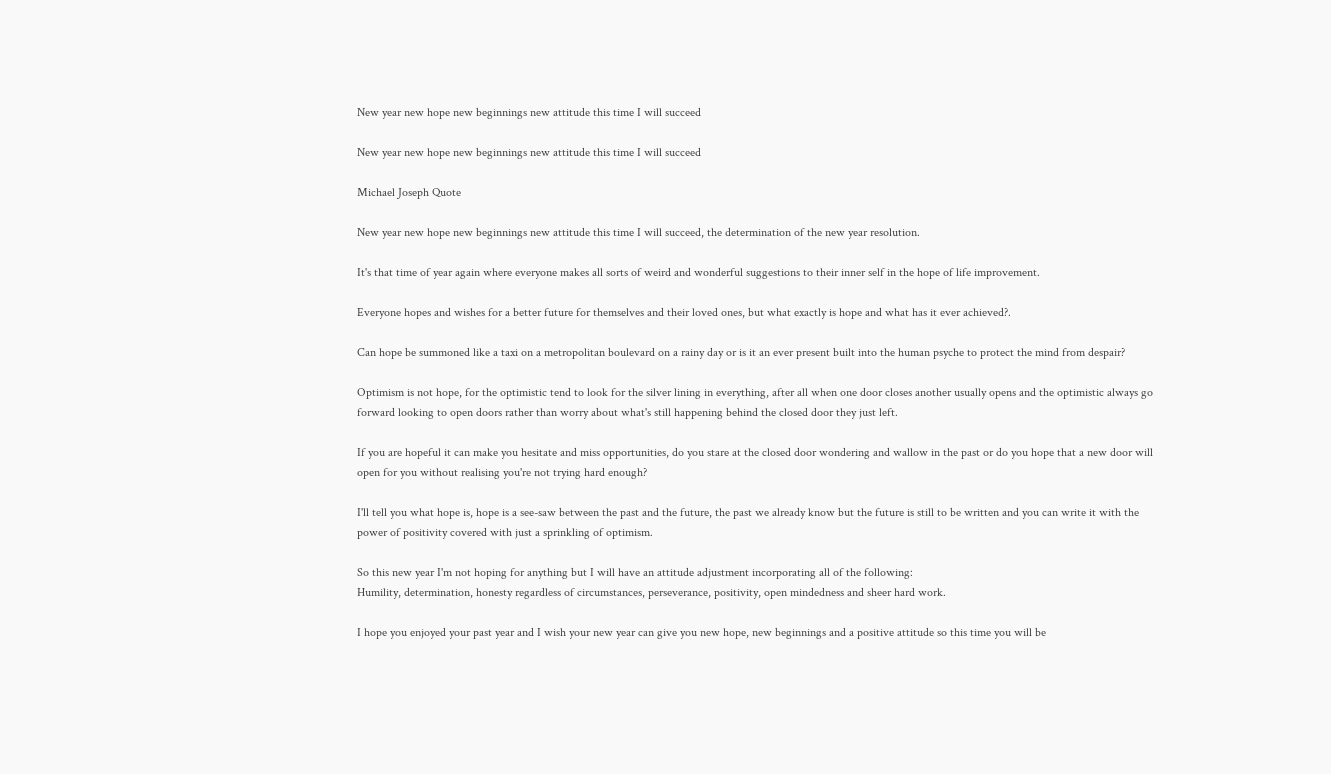New year new hope new beginnings new attitude this time I will succeed

New year new hope new beginnings new attitude this time I will succeed

Michael Joseph Quote

New year new hope new beginnings new attitude this time I will succeed, the determination of the new year resolution.

It's that time of year again where everyone makes all sorts of weird and wonderful suggestions to their inner self in the hope of life improvement.

Everyone hopes and wishes for a better future for themselves and their loved ones, but what exactly is hope and what has it ever achieved?.

Can hope be summoned like a taxi on a metropolitan boulevard on a rainy day or is it an ever present built into the human psyche to protect the mind from despair?

Optimism is not hope, for the optimistic tend to look for the silver lining in everything, after all when one door closes another usually opens and the optimistic always go forward looking to open doors rather than worry about what's still happening behind the closed door they just left.

If you are hopeful it can make you hesitate and miss opportunities, do you stare at the closed door wondering and wallow in the past or do you hope that a new door will open for you without realising you're not trying hard enough?

I'll tell you what hope is, hope is a see-saw between the past and the future, the past we already know but the future is still to be written and you can write it with the power of positivity covered with just a sprinkling of optimism.

So this new year I'm not hoping for anything but I will have an attitude adjustment incorporating all of the following:
Humility, determination, honesty regardless of circumstances, perseverance, positivity, open mindedness and sheer hard work.

I hope you enjoyed your past year and I wish your new year can give you new hope, new beginnings and a positive attitude so this time you will be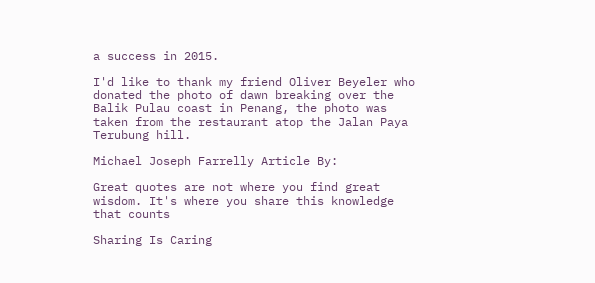a success in 2015.

I'd like to thank my friend Oliver Beyeler who donated the photo of dawn breaking over the Balik Pulau coast in Penang, the photo was taken from the restaurant atop the Jalan Paya Terubung hill.

Michael Joseph Farrelly Article By:

Great quotes are not where you find great wisdom. It's where you share this knowledge that counts

Sharing Is Caring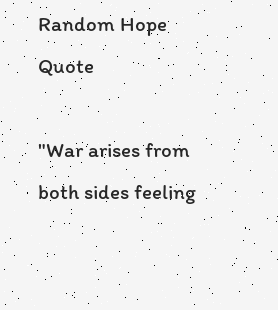Random Hope Quote

"War arises from both sides feeling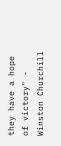they have a hope of victory" - Winston Churchill